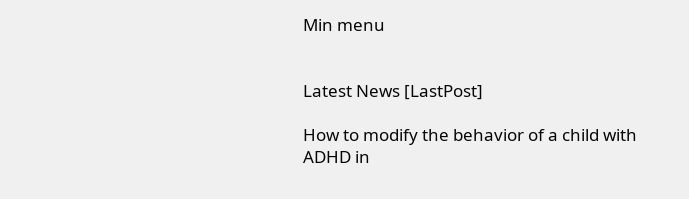Min menu


Latest News [LastPost]

How to modify the behavior of a child with ADHD in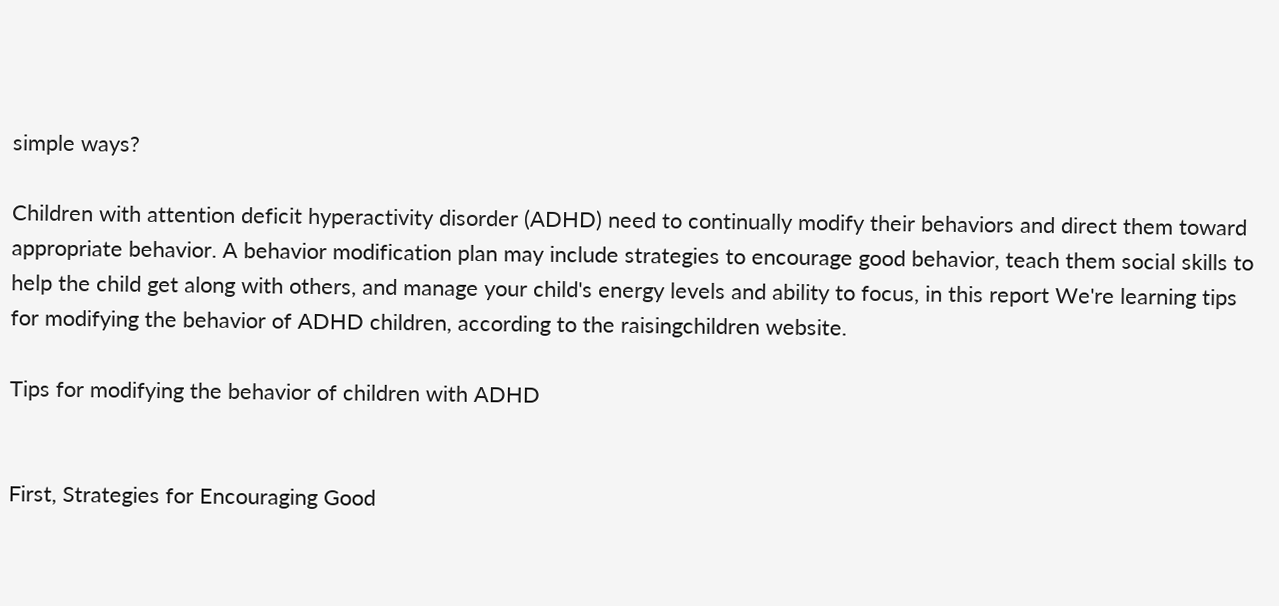simple ways?

Children with attention deficit hyperactivity disorder (ADHD) need to continually modify their behaviors and direct them toward appropriate behavior. A behavior modification plan may include strategies to encourage good behavior, teach them social skills to help the child get along with others, and manage your child's energy levels and ability to focus, in this report We're learning tips for modifying the behavior of ADHD children, according to the raisingchildren website.

Tips for modifying the behavior of children with ADHD


First, Strategies for Encouraging Good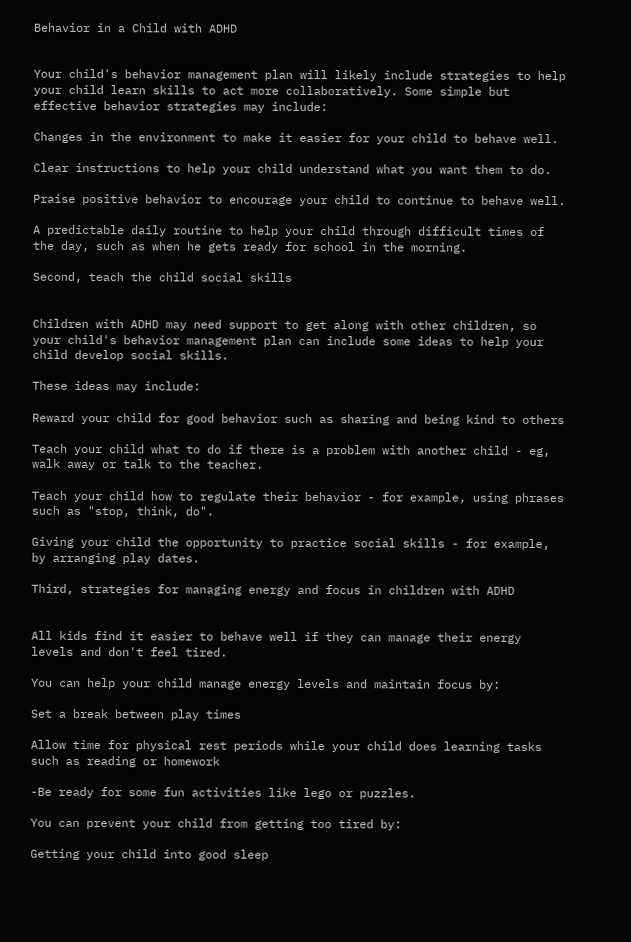Behavior in a Child with ADHD


Your child's behavior management plan will likely include strategies to help your child learn skills to act more collaboratively. Some simple but effective behavior strategies may include:

Changes in the environment to make it easier for your child to behave well.

Clear instructions to help your child understand what you want them to do.

Praise positive behavior to encourage your child to continue to behave well.

A predictable daily routine to help your child through difficult times of the day, such as when he gets ready for school in the morning.

Second, teach the child social skills


Children with ADHD may need support to get along with other children, so your child's behavior management plan can include some ideas to help your child develop social skills.

These ideas may include:

Reward your child for good behavior such as sharing and being kind to others

Teach your child what to do if there is a problem with another child - eg, walk away or talk to the teacher.

Teach your child how to regulate their behavior - for example, using phrases such as "stop, think, do".

Giving your child the opportunity to practice social skills - for example, by arranging play dates.

Third, strategies for managing energy and focus in children with ADHD


All kids find it easier to behave well if they can manage their energy levels and don't feel tired.

You can help your child manage energy levels and maintain focus by:

Set a break between play times

Allow time for physical rest periods while your child does learning tasks such as reading or homework

-Be ready for some fun activities like lego or puzzles.

You can prevent your child from getting too tired by:

Getting your child into good sleep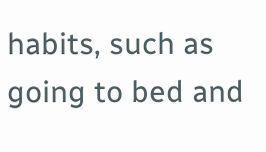habits, such as going to bed and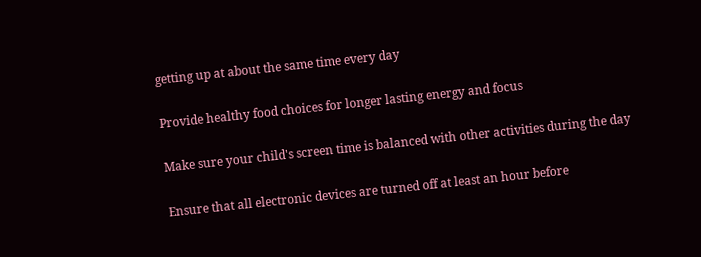getting up at about the same time every day

Provide healthy food choices for longer lasting energy and focus

Make sure your child's screen time is balanced with other activities during the day

Ensure that all electronic devices are turned off at least an hour before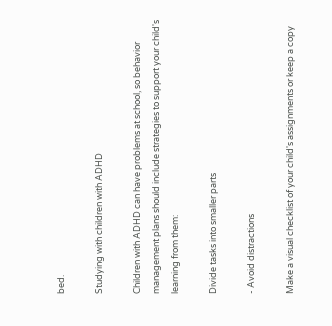bed.

Studying with children with ADHD

Children with ADHD can have problems at school, so behavior management plans should include strategies to support your child's learning from them:

Divide tasks into smaller parts

- Avoid distractions

Make a visual checklist of your child's assignments or keep a copy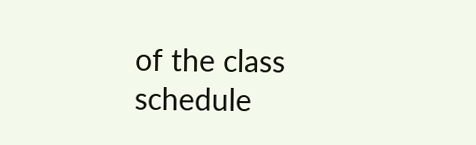of the class schedule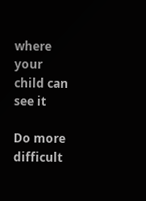where your child can see it

Do more difficult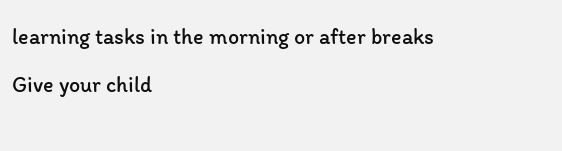learning tasks in the morning or after breaks

Give your child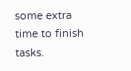some extra time to finish tasks.